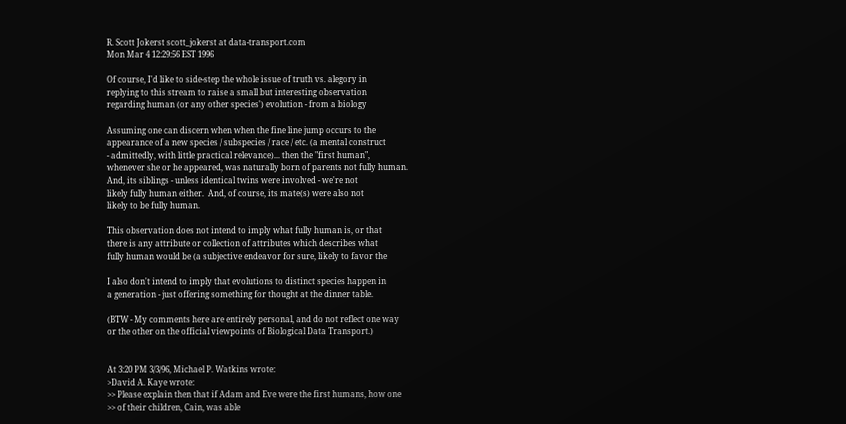R. Scott Jokerst scott_jokerst at data-transport.com
Mon Mar 4 12:29:56 EST 1996

Of course, I'd like to side-step the whole issue of truth vs. alegory in
replying to this stream to raise a small but interesting observation
regarding human (or any other species') evolution - from a biology

Assuming one can discern when when the fine line jump occurs to the
appearance of a new species / subspecies / race / etc. (a mental construct
- admittedly, with little practical relevance)... then the "first human",
whenever she or he appeared, was naturally born of parents not fully human.
And, its siblings - unless identical twins were involved - we're not
likely fully human either.  And, of course, its mate(s) were also not
likely to be fully human.

This observation does not intend to imply what fully human is, or that
there is any attribute or collection of attributes which describes what
fully human would be (a subjective endeavor for sure, likely to favor the

I also don't intend to imply that evolutions to distinct species happen in
a generation - just offering something for thought at the dinner table.

(BTW - My comments here are entirely personal, and do not reflect one way
or the other on the official viewpoints of Biological Data Transport.)


At 3:20 PM 3/3/96, Michael P. Watkins wrote:
>David A. Kaye wrote:
>> Please explain then that if Adam and Eve were the first humans, how one
>> of their children, Cain, was able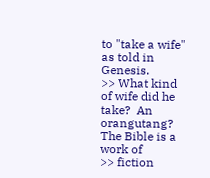to "take a wife" as told in Genesis.
>> What kind of wife did he take?  An orangutang?  The Bible is a work of
>> fiction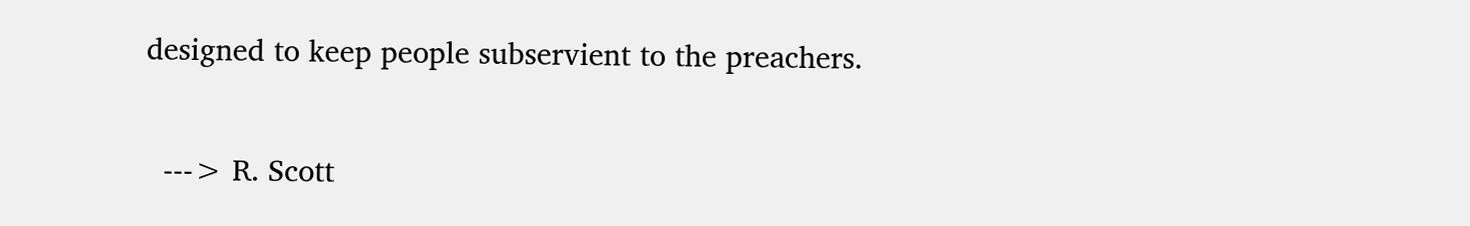designed to keep people subservient to the preachers.

  ---> R. Scott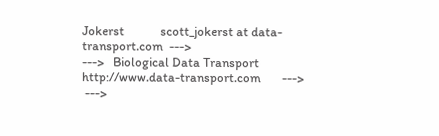Jokerst            scott_jokerst at data-transport.com  --->
--->   Biological Data Transport   http://www.data-transport.com       --->
 --->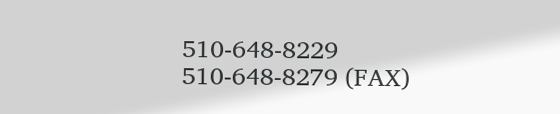510-648-8229                510-648-8279 (FAX)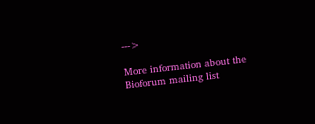--->

More information about the Bioforum mailing list